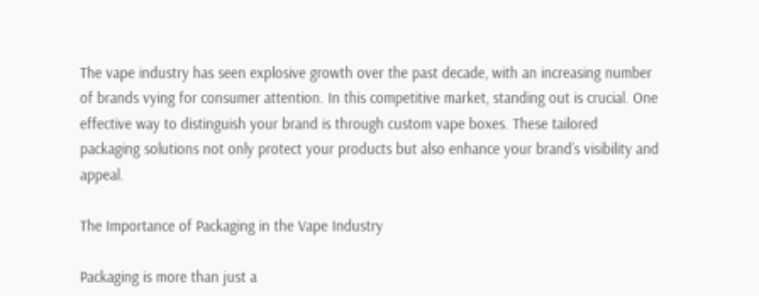The vape industry has seen explosive growth over the past decade, with an increasing number of brands vying for consumer attention. In this competitive market, standing out is crucial. One effective way to distinguish your brand is through custom vape boxes. These tailored packaging solutions not only protect your products but also enhance your brand’s visibility and appeal.

The Importance of Packaging in the Vape Industry

Packaging is more than just a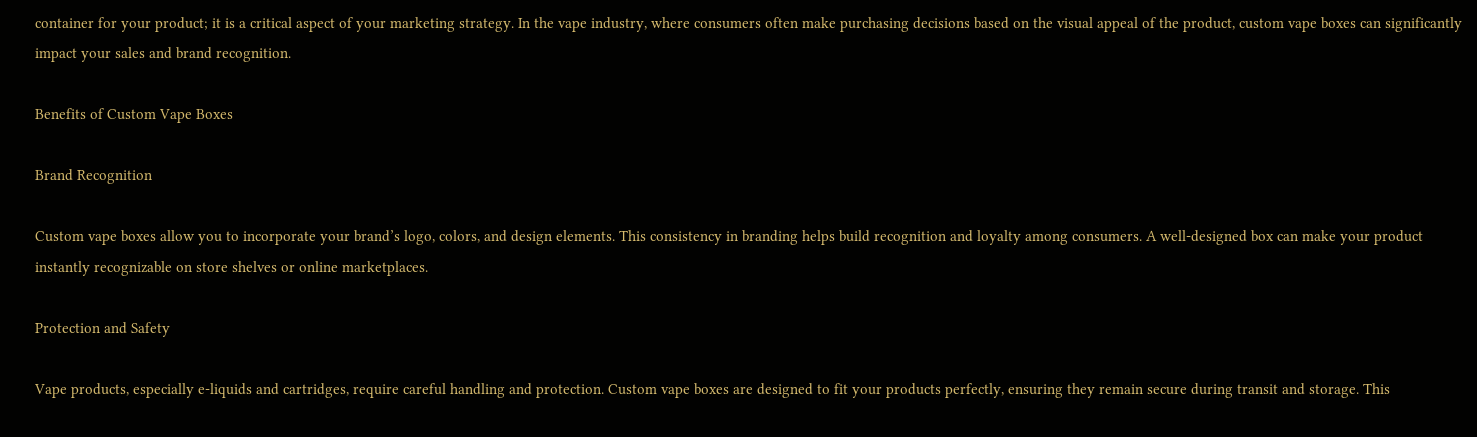container for your product; it is a critical aspect of your marketing strategy. In the vape industry, where consumers often make purchasing decisions based on the visual appeal of the product, custom vape boxes can significantly impact your sales and brand recognition.

Benefits of Custom Vape Boxes

Brand Recognition

Custom vape boxes allow you to incorporate your brand’s logo, colors, and design elements. This consistency in branding helps build recognition and loyalty among consumers. A well-designed box can make your product instantly recognizable on store shelves or online marketplaces.

Protection and Safety

Vape products, especially e-liquids and cartridges, require careful handling and protection. Custom vape boxes are designed to fit your products perfectly, ensuring they remain secure during transit and storage. This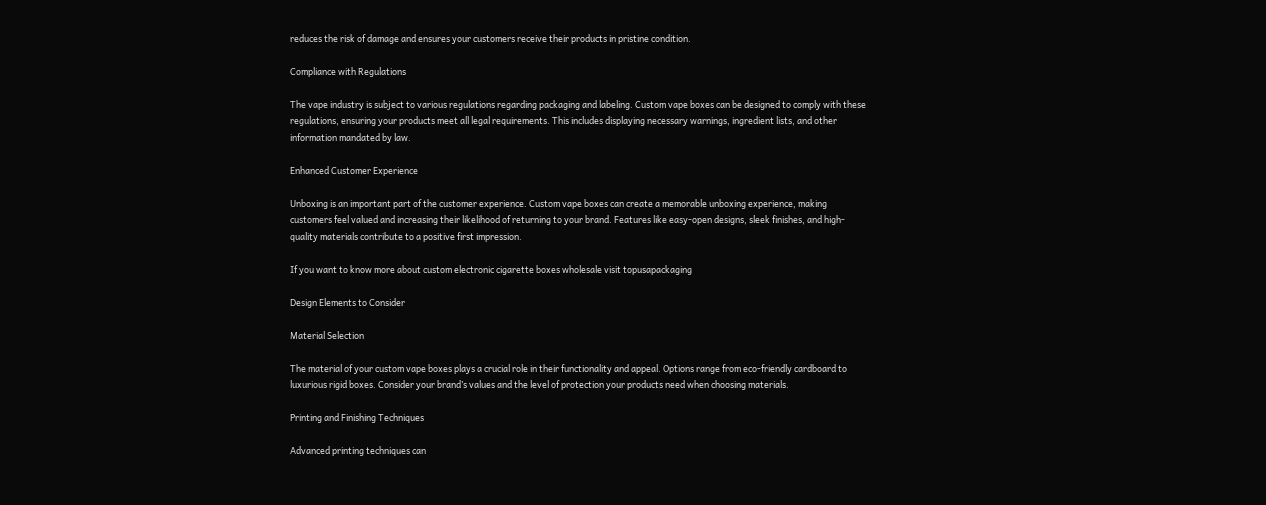reduces the risk of damage and ensures your customers receive their products in pristine condition.

Compliance with Regulations

The vape industry is subject to various regulations regarding packaging and labeling. Custom vape boxes can be designed to comply with these regulations, ensuring your products meet all legal requirements. This includes displaying necessary warnings, ingredient lists, and other information mandated by law.

Enhanced Customer Experience

Unboxing is an important part of the customer experience. Custom vape boxes can create a memorable unboxing experience, making customers feel valued and increasing their likelihood of returning to your brand. Features like easy-open designs, sleek finishes, and high-quality materials contribute to a positive first impression.

If you want to know more about custom electronic cigarette boxes wholesale visit topusapackaging

Design Elements to Consider

Material Selection

The material of your custom vape boxes plays a crucial role in their functionality and appeal. Options range from eco-friendly cardboard to luxurious rigid boxes. Consider your brand’s values and the level of protection your products need when choosing materials.

Printing and Finishing Techniques

Advanced printing techniques can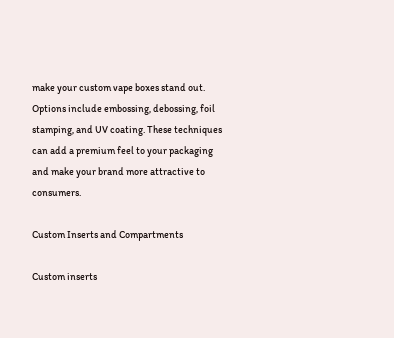make your custom vape boxes stand out. Options include embossing, debossing, foil stamping, and UV coating. These techniques can add a premium feel to your packaging and make your brand more attractive to consumers.

Custom Inserts and Compartments

Custom inserts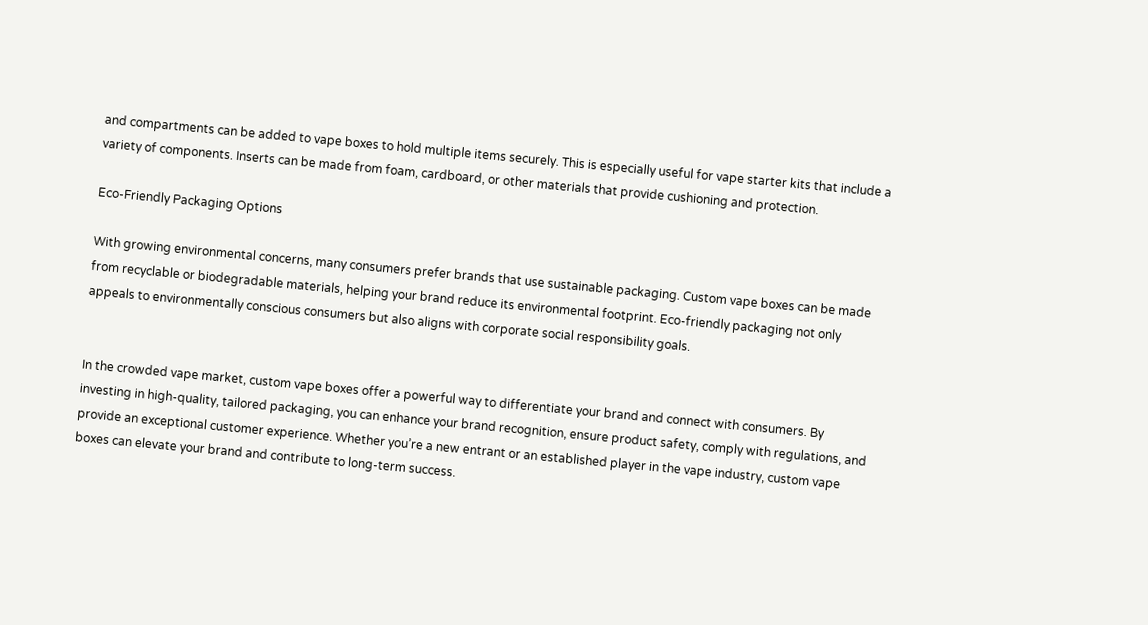and compartments can be added to vape boxes to hold multiple items securely. This is especially useful for vape starter kits that include a variety of components. Inserts can be made from foam, cardboard, or other materials that provide cushioning and protection.

Eco-Friendly Packaging Options

With growing environmental concerns, many consumers prefer brands that use sustainable packaging. Custom vape boxes can be made from recyclable or biodegradable materials, helping your brand reduce its environmental footprint. Eco-friendly packaging not only appeals to environmentally conscious consumers but also aligns with corporate social responsibility goals.


In the crowded vape market, custom vape boxes offer a powerful way to differentiate your brand and connect with consumers. By investing in high-quality, tailored packaging, you can enhance your brand recognition, ensure product safety, comply with regulations, and provide an exceptional customer experience. Whether you’re a new entrant or an established player in the vape industry, custom vape boxes can elevate your brand and contribute to long-term success.